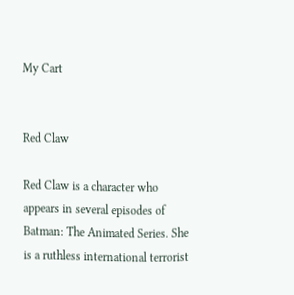My Cart


Red Claw

Red Claw is a character who appears in several episodes of Batman: The Animated Series. She is a ruthless international terrorist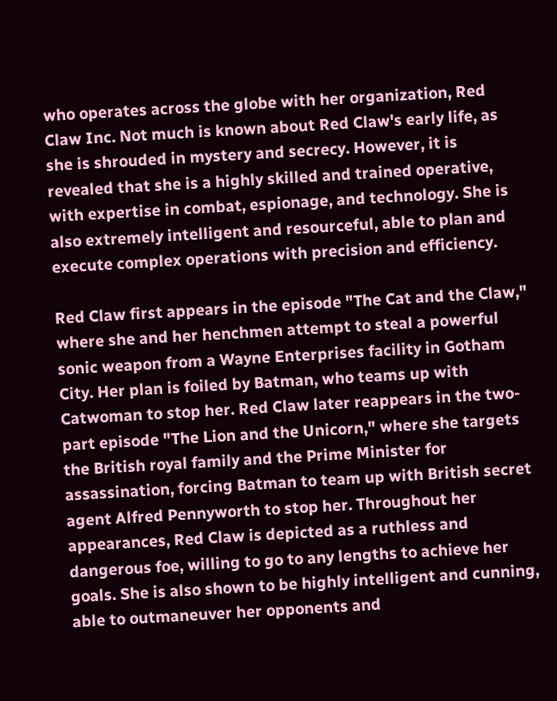who operates across the globe with her organization, Red Claw Inc. Not much is known about Red Claw's early life, as she is shrouded in mystery and secrecy. However, it is revealed that she is a highly skilled and trained operative, with expertise in combat, espionage, and technology. She is also extremely intelligent and resourceful, able to plan and execute complex operations with precision and efficiency.

Red Claw first appears in the episode "The Cat and the Claw," where she and her henchmen attempt to steal a powerful sonic weapon from a Wayne Enterprises facility in Gotham City. Her plan is foiled by Batman, who teams up with Catwoman to stop her. Red Claw later reappears in the two-part episode "The Lion and the Unicorn," where she targets the British royal family and the Prime Minister for assassination, forcing Batman to team up with British secret agent Alfred Pennyworth to stop her. Throughout her appearances, Red Claw is depicted as a ruthless and dangerous foe, willing to go to any lengths to achieve her goals. She is also shown to be highly intelligent and cunning, able to outmaneuver her opponents and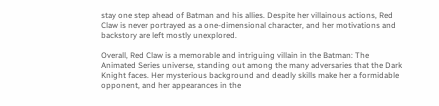stay one step ahead of Batman and his allies. Despite her villainous actions, Red Claw is never portrayed as a one-dimensional character, and her motivations and backstory are left mostly unexplored.

Overall, Red Claw is a memorable and intriguing villain in the Batman: The Animated Series universe, standing out among the many adversaries that the Dark Knight faces. Her mysterious background and deadly skills make her a formidable opponent, and her appearances in the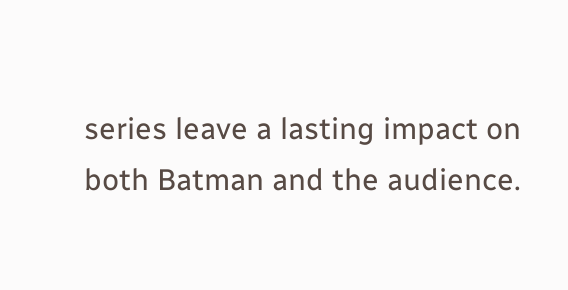series leave a lasting impact on both Batman and the audience.